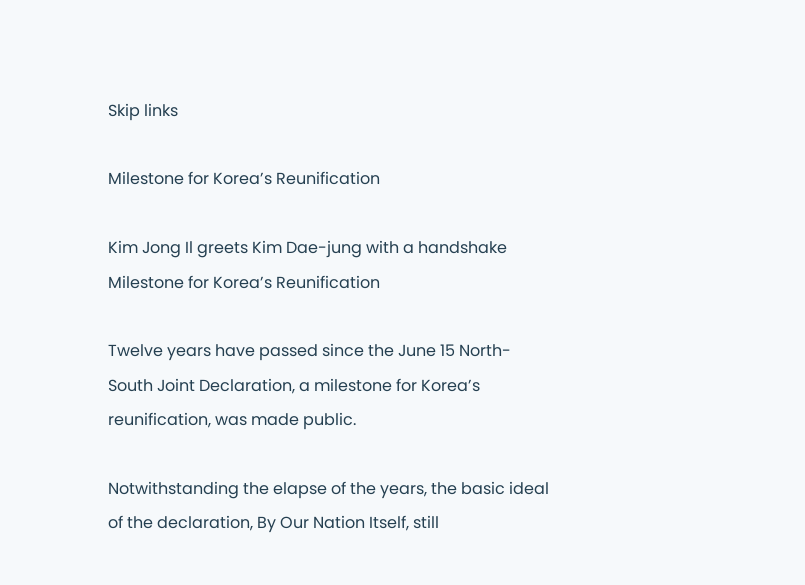Skip links

Milestone for Korea’s Reunification

Kim Jong Il greets Kim Dae-jung with a handshake
Milestone for Korea’s Reunification

Twelve years have passed since the June 15 North-South Joint Declaration, a milestone for Korea’s reunification, was made public.

Notwithstanding the elapse of the years, the basic ideal of the declaration, By Our Nation Itself, still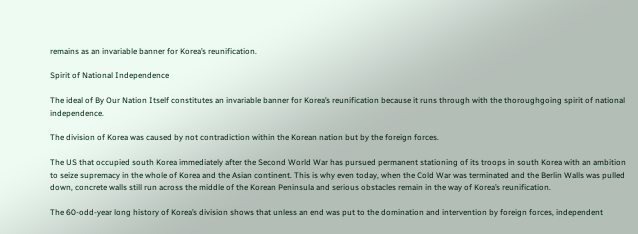remains as an invariable banner for Korea’s reunification.

Spirit of National Independence

The ideal of By Our Nation Itself constitutes an invariable banner for Korea’s reunification because it runs through with the thoroughgoing spirit of national independence.

The division of Korea was caused by not contradiction within the Korean nation but by the foreign forces.

The US that occupied south Korea immediately after the Second World War has pursued permanent stationing of its troops in south Korea with an ambition to seize supremacy in the whole of Korea and the Asian continent. This is why even today, when the Cold War was terminated and the Berlin Walls was pulled down, concrete walls still run across the middle of the Korean Peninsula and serious obstacles remain in the way of Korea’s reunification.

The 60-odd-year long history of Korea’s division shows that unless an end was put to the domination and intervention by foreign forces, independent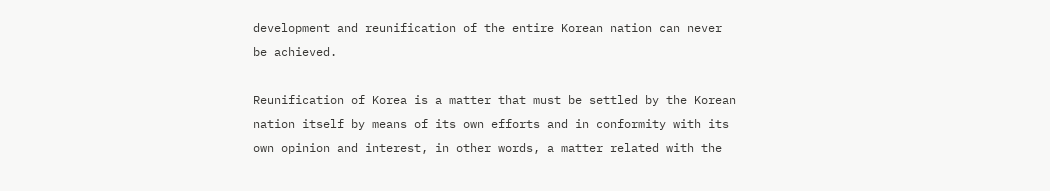development and reunification of the entire Korean nation can never be achieved.

Reunification of Korea is a matter that must be settled by the Korean nation itself by means of its own efforts and in conformity with its own opinion and interest, in other words, a matter related with the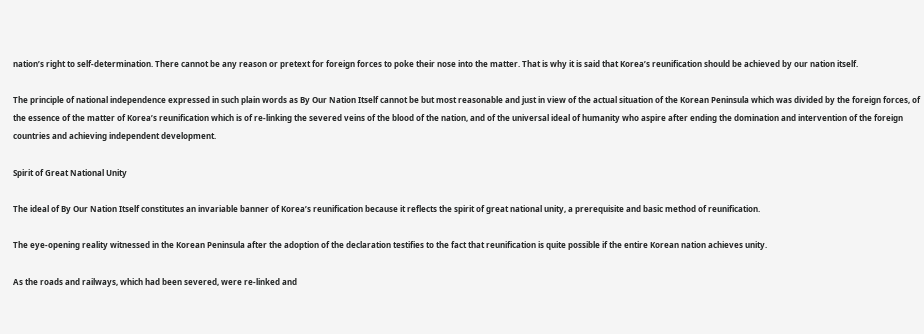nation’s right to self-determination. There cannot be any reason or pretext for foreign forces to poke their nose into the matter. That is why it is said that Korea’s reunification should be achieved by our nation itself.

The principle of national independence expressed in such plain words as By Our Nation Itself cannot be but most reasonable and just in view of the actual situation of the Korean Peninsula which was divided by the foreign forces, of the essence of the matter of Korea’s reunification which is of re-linking the severed veins of the blood of the nation, and of the universal ideal of humanity who aspire after ending the domination and intervention of the foreign countries and achieving independent development.

Spirit of Great National Unity

The ideal of By Our Nation Itself constitutes an invariable banner of Korea’s reunification because it reflects the spirit of great national unity, a prerequisite and basic method of reunification.

The eye-opening reality witnessed in the Korean Peninsula after the adoption of the declaration testifies to the fact that reunification is quite possible if the entire Korean nation achieves unity.

As the roads and railways, which had been severed, were re-linked and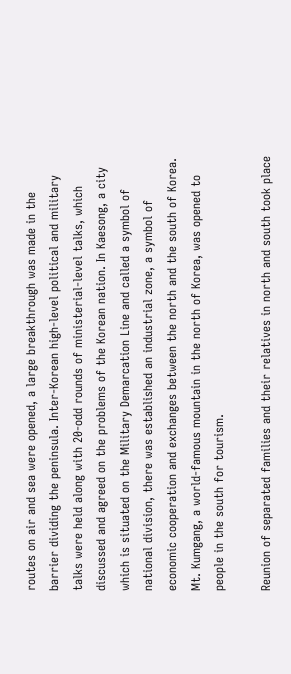routes on air and sea were opened, a large breakthrough was made in the barrier dividing the peninsula. Inter-Korean high-level political and military talks were held along with 20-odd rounds of ministerial-level talks, which discussed and agreed on the problems of the Korean nation. In Kaesong, a city which is situated on the Military Demarcation Line and called a symbol of national division, there was established an industrial zone, a symbol of economic cooperation and exchanges between the north and the south of Korea. Mt. Kumgang, a world-famous mountain in the north of Korea, was opened to people in the south for tourism.

Reunion of separated families and their relatives in north and south took place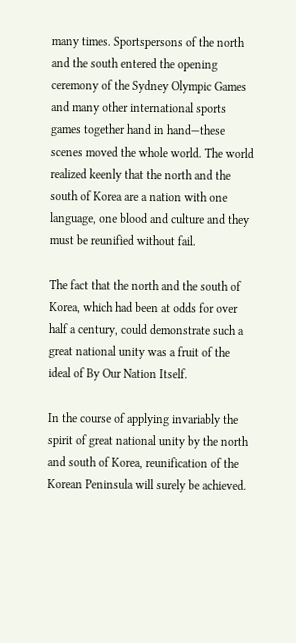many times. Sportspersons of the north and the south entered the opening ceremony of the Sydney Olympic Games and many other international sports games together hand in hand—these scenes moved the whole world. The world realized keenly that the north and the south of Korea are a nation with one language, one blood and culture and they must be reunified without fail.

The fact that the north and the south of Korea, which had been at odds for over half a century, could demonstrate such a great national unity was a fruit of the ideal of By Our Nation Itself.

In the course of applying invariably the spirit of great national unity by the north and south of Korea, reunification of the Korean Peninsula will surely be achieved.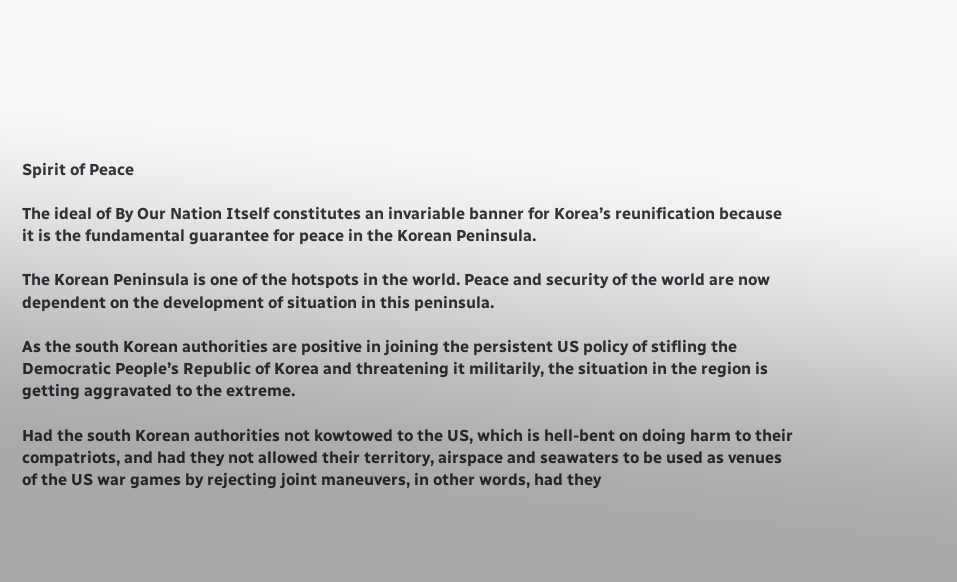Spirit of Peace

The ideal of By Our Nation Itself constitutes an invariable banner for Korea’s reunification because it is the fundamental guarantee for peace in the Korean Peninsula.

The Korean Peninsula is one of the hotspots in the world. Peace and security of the world are now dependent on the development of situation in this peninsula.

As the south Korean authorities are positive in joining the persistent US policy of stifling the Democratic People’s Republic of Korea and threatening it militarily, the situation in the region is getting aggravated to the extreme.

Had the south Korean authorities not kowtowed to the US, which is hell-bent on doing harm to their compatriots, and had they not allowed their territory, airspace and seawaters to be used as venues of the US war games by rejecting joint maneuvers, in other words, had they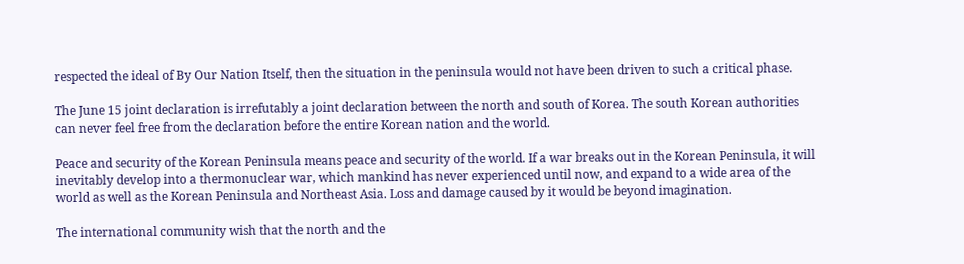respected the ideal of By Our Nation Itself, then the situation in the peninsula would not have been driven to such a critical phase.

The June 15 joint declaration is irrefutably a joint declaration between the north and south of Korea. The south Korean authorities can never feel free from the declaration before the entire Korean nation and the world.

Peace and security of the Korean Peninsula means peace and security of the world. If a war breaks out in the Korean Peninsula, it will inevitably develop into a thermonuclear war, which mankind has never experienced until now, and expand to a wide area of the world as well as the Korean Peninsula and Northeast Asia. Loss and damage caused by it would be beyond imagination.

The international community wish that the north and the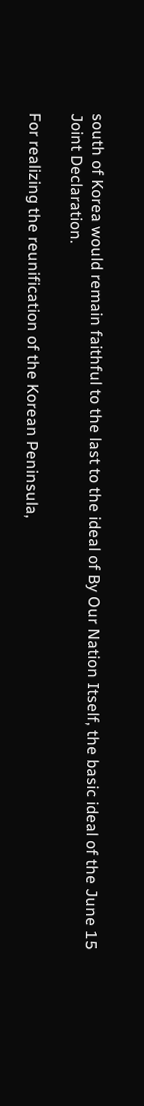south of Korea would remain faithful to the last to the ideal of By Our Nation Itself, the basic ideal of the June 15 Joint Declaration.

For realizing the reunification of the Korean Peninsula,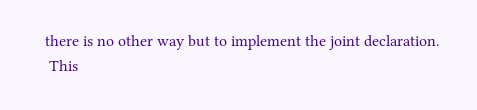there is no other way but to implement the joint declaration.
 This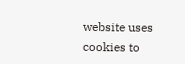website uses cookies to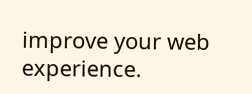improve your web experience.